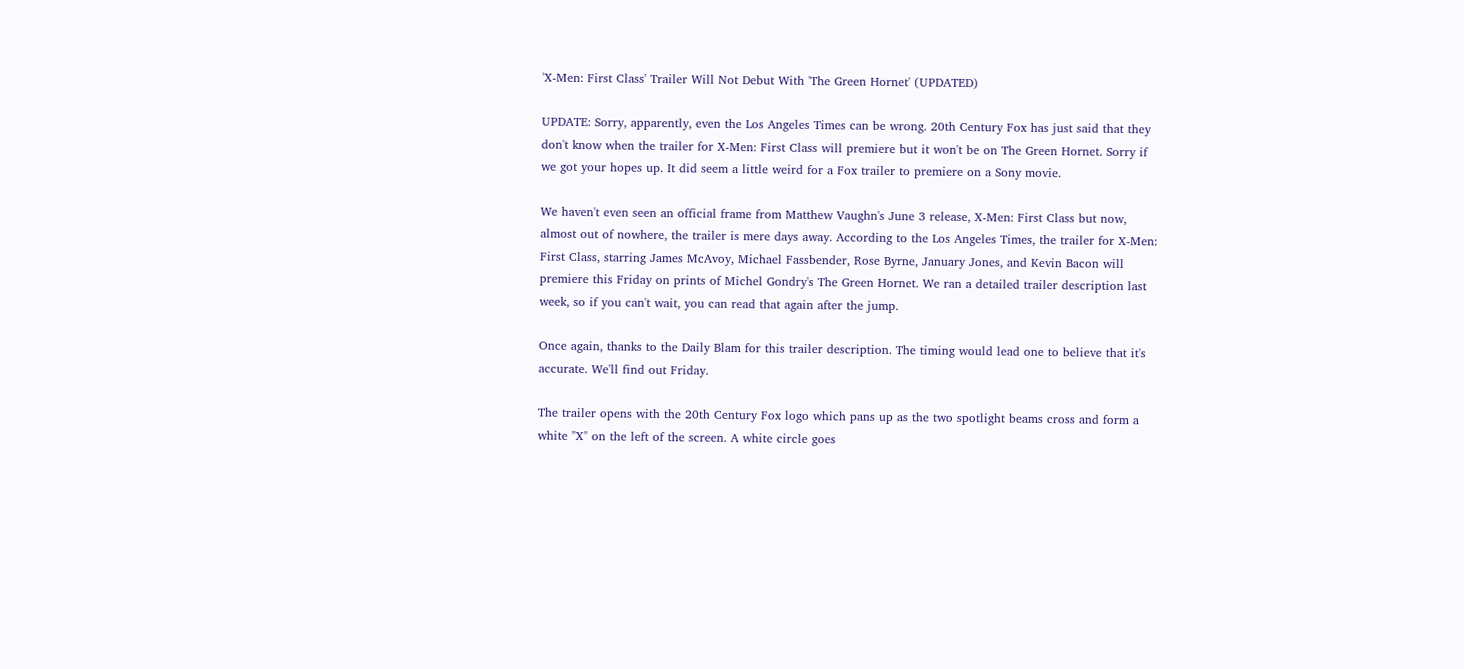'X-Men: First Class' Trailer Will Not Debut With 'The Green Hornet' (UPDATED)

UPDATE: Sorry, apparently, even the Los Angeles Times can be wrong. 20th Century Fox has just said that they don't know when the trailer for X-Men: First Class will premiere but it won't be on The Green Hornet. Sorry if we got your hopes up. It did seem a little weird for a Fox trailer to premiere on a Sony movie.

We haven't even seen an official frame from Matthew Vaughn's June 3 release, X-Men: First Class but now, almost out of nowhere, the trailer is mere days away. According to the Los Angeles Times, the trailer for X-Men: First Class, starring James McAvoy, Michael Fassbender, Rose Byrne, January Jones, and Kevin Bacon will premiere this Friday on prints of Michel Gondry's The Green Hornet. We ran a detailed trailer description last week, so if you can't wait, you can read that again after the jump.

Once again, thanks to the Daily Blam for this trailer description. The timing would lead one to believe that it's accurate. We'll find out Friday.

The trailer opens with the 20th Century Fox logo which pans up as the two spotlight beams cross and form a white "X" on the left of the screen. A white circle goes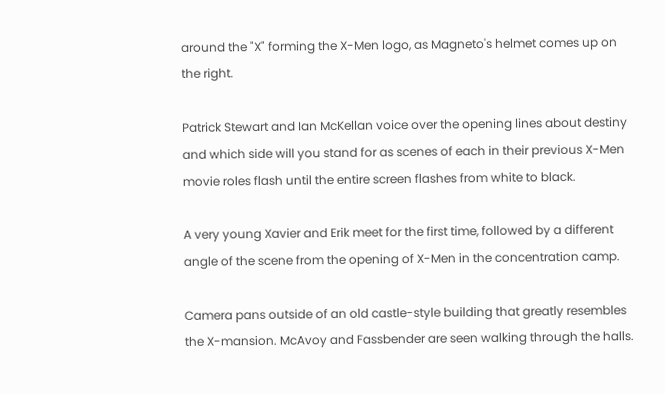around the "X" forming the X-Men logo, as Magneto's helmet comes up on the right.

Patrick Stewart and Ian McKellan voice over the opening lines about destiny and which side will you stand for as scenes of each in their previous X-Men movie roles flash until the entire screen flashes from white to black.

A very young Xavier and Erik meet for the first time, followed by a different angle of the scene from the opening of X-Men in the concentration camp.

Camera pans outside of an old castle-style building that greatly resembles the X-mansion. McAvoy and Fassbender are seen walking through the halls.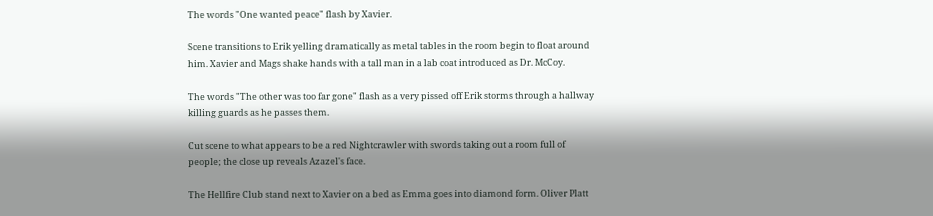The words "One wanted peace" flash by Xavier.

Scene transitions to Erik yelling dramatically as metal tables in the room begin to float around him. Xavier and Mags shake hands with a tall man in a lab coat introduced as Dr. McCoy.

The words "The other was too far gone" flash as a very pissed off Erik storms through a hallway killing guards as he passes them.

Cut scene to what appears to be a red Nightcrawler with swords taking out a room full of people; the close up reveals Azazel's face.

The Hellfire Club stand next to Xavier on a bed as Emma goes into diamond form. Oliver Platt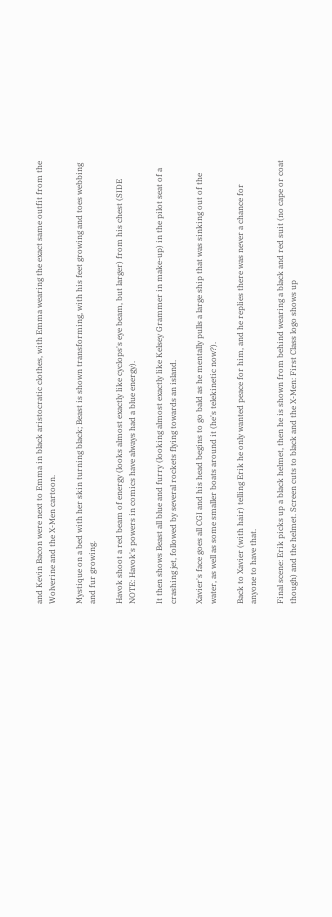and Kevin Bacon were next to Emma in black aristocratic clothes, with Emma wearing the exact same outfit from the Wolverine and the X-Men cartoon.

Mystique on a bed with her skin turning black; Beast is shown transforming, with his feet growing and toes webbing and fur growing.

Havok shoot a red beam of energy (looks almost exactly like cyclops's eye beam, but larger) from his chest (SIDE NOTE: Havok's powers in comics have always had a blue energy).

It then shows Beast all blue and furry (looking almost exactly like Kelsey Grammer in make-up) in the pilot seat of a crashing jet, followed by several rockets flying towards an island.

Xavier's face goes all CGI and his head begins to go bald as he mentally pulls a large ship that was sinking out of the water, as well as some smaller boats around it (he's telekinetic now?).

Back to Xavier (with hair) telling Erik he only wanted peace for him, and he replies there was never a chance for anyone to have that.

Final scene: Erik picks up a black helmet, then he is shown from behind wearing a black and red suit (no cape or coat though) and the helmet. Screen cuts to black and the X-Men: First Class logo shows up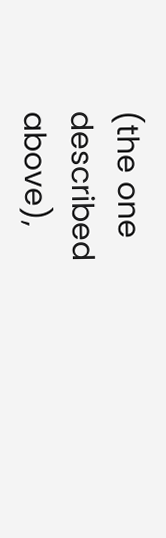(the one described above),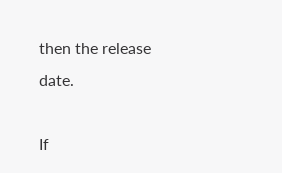then the release date.

If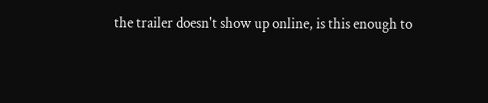the trailer doesn't show up online, is this enough to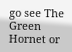go see The Green Hornet or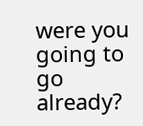were you going to go already?